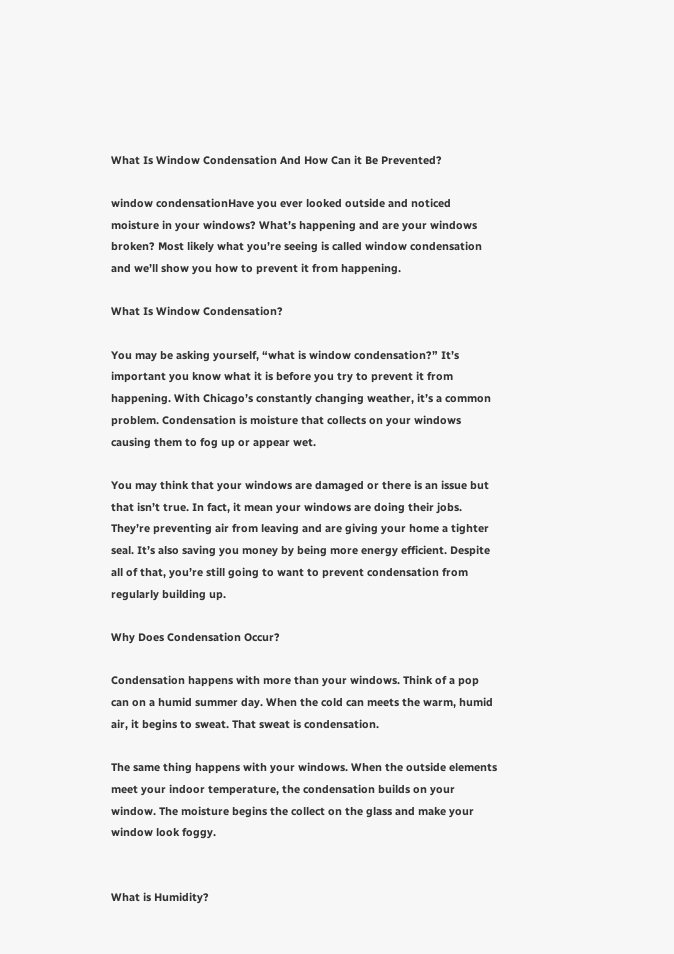What Is Window Condensation And How Can it Be Prevented?

window condensationHave you ever looked outside and noticed moisture in your windows? What’s happening and are your windows broken? Most likely what you’re seeing is called window condensation and we’ll show you how to prevent it from happening.

What Is Window Condensation?

You may be asking yourself, “what is window condensation?” It’s important you know what it is before you try to prevent it from happening. With Chicago’s constantly changing weather, it’s a common problem. Condensation is moisture that collects on your windows causing them to fog up or appear wet.

You may think that your windows are damaged or there is an issue but that isn’t true. In fact, it mean your windows are doing their jobs. They’re preventing air from leaving and are giving your home a tighter seal. It’s also saving you money by being more energy efficient. Despite all of that, you’re still going to want to prevent condensation from regularly building up.

Why Does Condensation Occur?

Condensation happens with more than your windows. Think of a pop can on a humid summer day. When the cold can meets the warm, humid air, it begins to sweat. That sweat is condensation.

The same thing happens with your windows. When the outside elements meet your indoor temperature, the condensation builds on your window. The moisture begins the collect on the glass and make your window look foggy.


What is Humidity?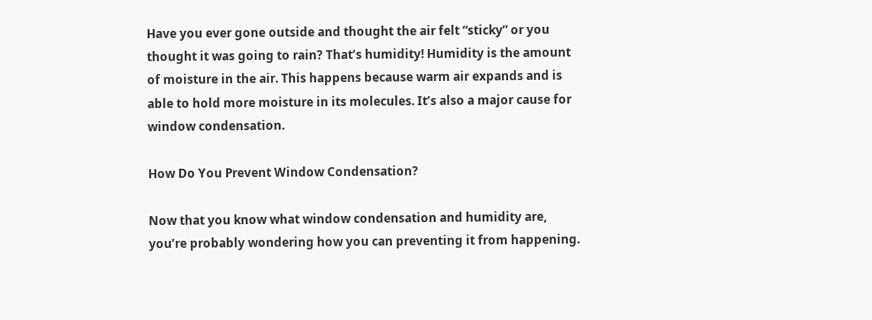Have you ever gone outside and thought the air felt “sticky” or you thought it was going to rain? That’s humidity! Humidity is the amount of moisture in the air. This happens because warm air expands and is able to hold more moisture in its molecules. It’s also a major cause for window condensation.

How Do You Prevent Window Condensation?

Now that you know what window condensation and humidity are, you’re probably wondering how you can preventing it from happening.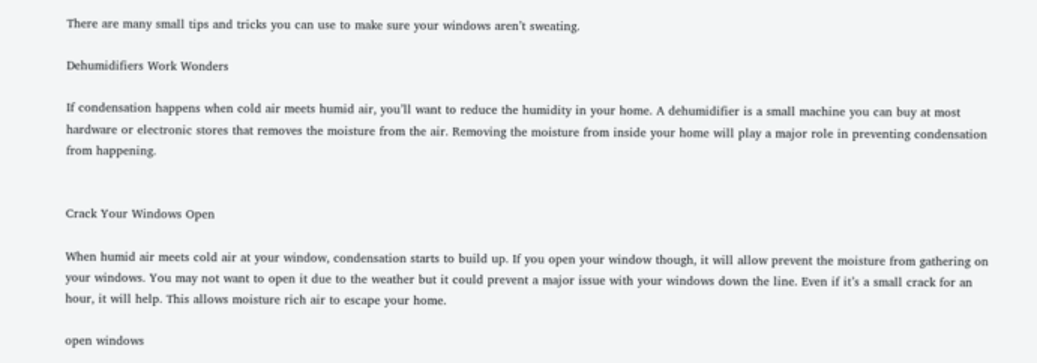There are many small tips and tricks you can use to make sure your windows aren’t sweating.

Dehumidifiers Work Wonders

If condensation happens when cold air meets humid air, you’ll want to reduce the humidity in your home. A dehumidifier is a small machine you can buy at most hardware or electronic stores that removes the moisture from the air. Removing the moisture from inside your home will play a major role in preventing condensation from happening.


Crack Your Windows Open

When humid air meets cold air at your window, condensation starts to build up. If you open your window though, it will allow prevent the moisture from gathering on your windows. You may not want to open it due to the weather but it could prevent a major issue with your windows down the line. Even if it’s a small crack for an hour, it will help. This allows moisture rich air to escape your home.

open windows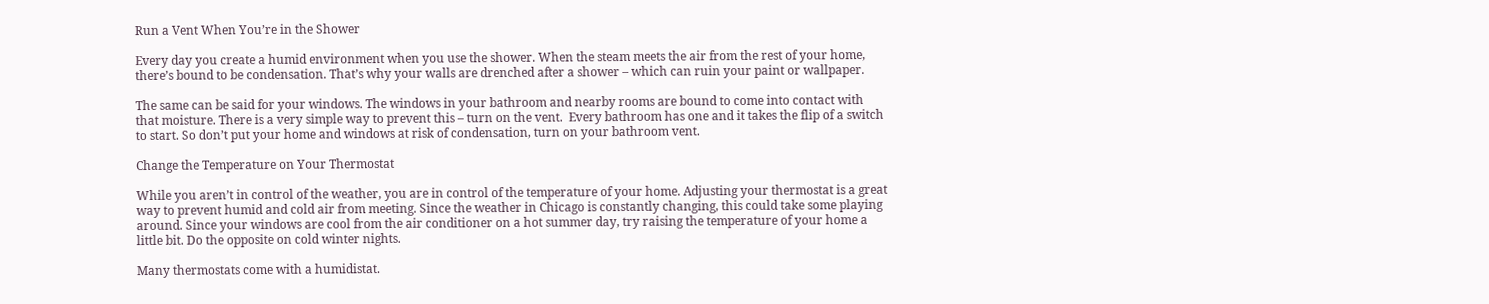Run a Vent When You’re in the Shower

Every day you create a humid environment when you use the shower. When the steam meets the air from the rest of your home, there’s bound to be condensation. That’s why your walls are drenched after a shower – which can ruin your paint or wallpaper.

The same can be said for your windows. The windows in your bathroom and nearby rooms are bound to come into contact with that moisture. There is a very simple way to prevent this – turn on the vent.  Every bathroom has one and it takes the flip of a switch to start. So don’t put your home and windows at risk of condensation, turn on your bathroom vent.

Change the Temperature on Your Thermostat

While you aren’t in control of the weather, you are in control of the temperature of your home. Adjusting your thermostat is a great way to prevent humid and cold air from meeting. Since the weather in Chicago is constantly changing, this could take some playing around. Since your windows are cool from the air conditioner on a hot summer day, try raising the temperature of your home a little bit. Do the opposite on cold winter nights.

Many thermostats come with a humidistat.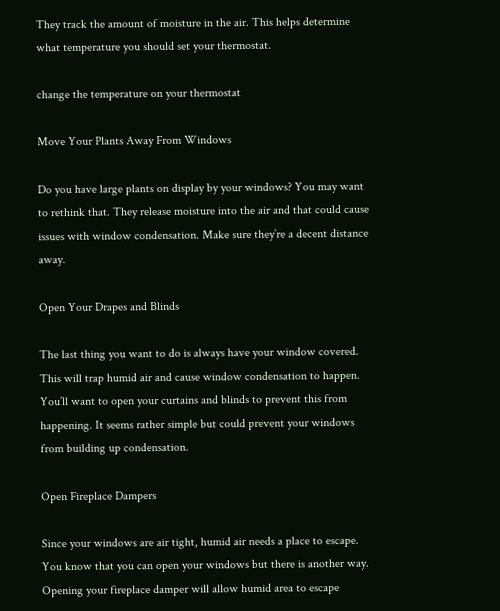They track the amount of moisture in the air. This helps determine what temperature you should set your thermostat.

change the temperature on your thermostat

Move Your Plants Away From Windows

Do you have large plants on display by your windows? You may want to rethink that. They release moisture into the air and that could cause issues with window condensation. Make sure they’re a decent distance away.

Open Your Drapes and Blinds

The last thing you want to do is always have your window covered. This will trap humid air and cause window condensation to happen. You’ll want to open your curtains and blinds to prevent this from happening. It seems rather simple but could prevent your windows from building up condensation.

Open Fireplace Dampers

Since your windows are air tight, humid air needs a place to escape. You know that you can open your windows but there is another way. Opening your fireplace damper will allow humid area to escape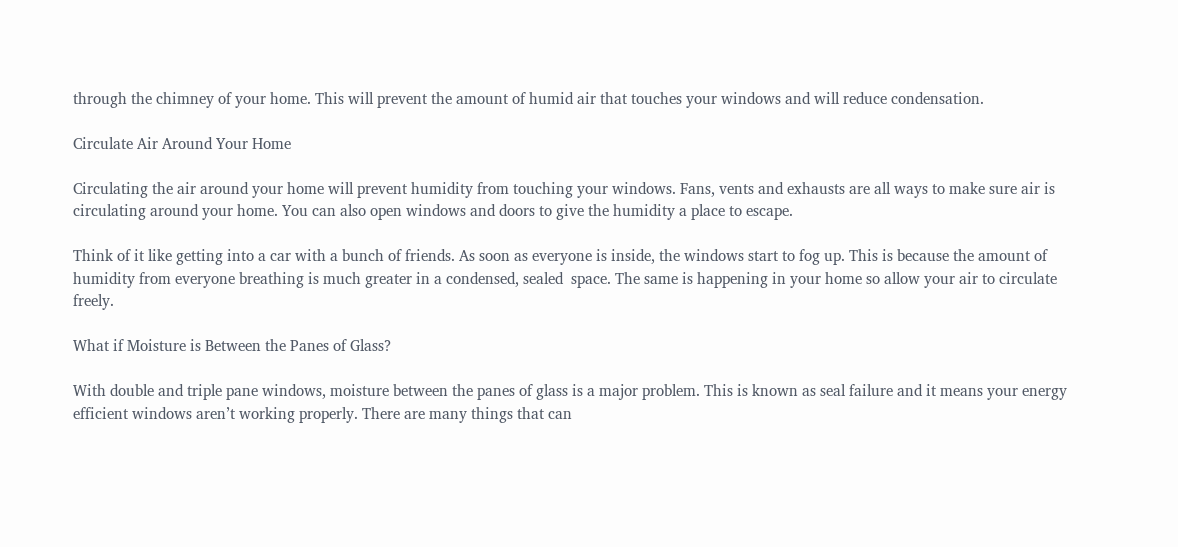through the chimney of your home. This will prevent the amount of humid air that touches your windows and will reduce condensation.

Circulate Air Around Your Home

Circulating the air around your home will prevent humidity from touching your windows. Fans, vents and exhausts are all ways to make sure air is circulating around your home. You can also open windows and doors to give the humidity a place to escape.

Think of it like getting into a car with a bunch of friends. As soon as everyone is inside, the windows start to fog up. This is because the amount of humidity from everyone breathing is much greater in a condensed, sealed  space. The same is happening in your home so allow your air to circulate freely.

What if Moisture is Between the Panes of Glass?

With double and triple pane windows, moisture between the panes of glass is a major problem. This is known as seal failure and it means your energy efficient windows aren’t working properly. There are many things that can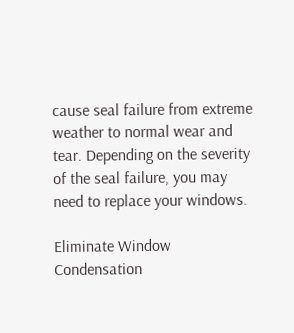cause seal failure from extreme weather to normal wear and tear. Depending on the severity of the seal failure, you may need to replace your windows.

Eliminate Window Condensation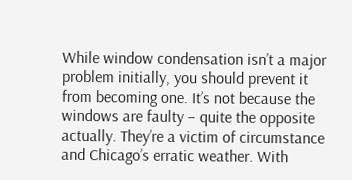While window condensation isn’t a major problem initially, you should prevent it from becoming one. It’s not because the windows are faulty – quite the opposite actually. They’re a victim of circumstance and Chicago’s erratic weather. With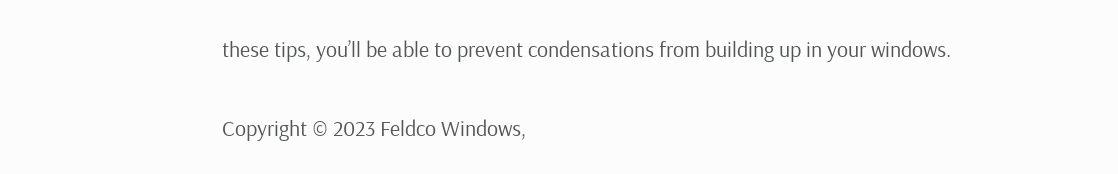these tips, you’ll be able to prevent condensations from building up in your windows.

Copyright © 2023 Feldco Windows,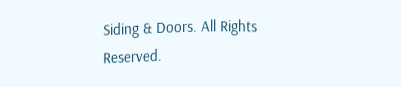Siding & Doors. All Rights Reserved.